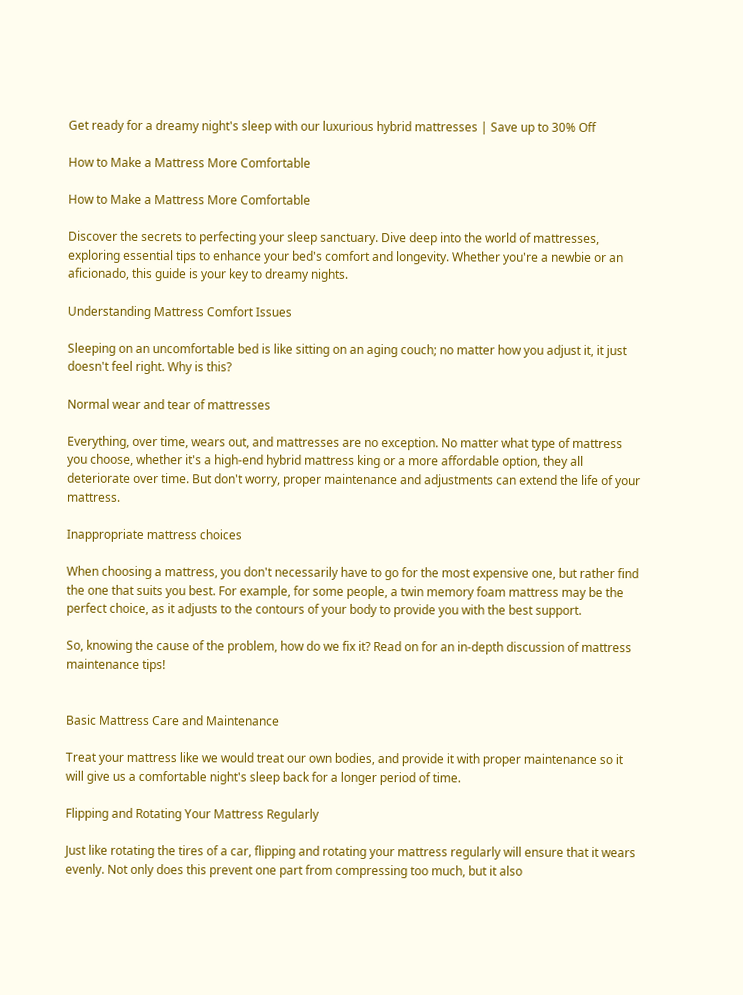Get ready for a dreamy night's sleep with our luxurious hybrid mattresses | Save up to 30% Off

How to Make a Mattress More Comfortable

How to Make a Mattress More Comfortable

Discover the secrets to perfecting your sleep sanctuary. Dive deep into the world of mattresses, exploring essential tips to enhance your bed's comfort and longevity. Whether you're a newbie or an aficionado, this guide is your key to dreamy nights.

Understanding Mattress Comfort Issues

Sleeping on an uncomfortable bed is like sitting on an aging couch; no matter how you adjust it, it just doesn't feel right. Why is this?

Normal wear and tear of mattresses

Everything, over time, wears out, and mattresses are no exception. No matter what type of mattress you choose, whether it's a high-end hybrid mattress king or a more affordable option, they all deteriorate over time. But don't worry, proper maintenance and adjustments can extend the life of your mattress.

Inappropriate mattress choices

When choosing a mattress, you don't necessarily have to go for the most expensive one, but rather find the one that suits you best. For example, for some people, a twin memory foam mattress may be the perfect choice, as it adjusts to the contours of your body to provide you with the best support.

So, knowing the cause of the problem, how do we fix it? Read on for an in-depth discussion of mattress maintenance tips!


Basic Mattress Care and Maintenance

Treat your mattress like we would treat our own bodies, and provide it with proper maintenance so it will give us a comfortable night's sleep back for a longer period of time.

Flipping and Rotating Your Mattress Regularly

Just like rotating the tires of a car, flipping and rotating your mattress regularly will ensure that it wears evenly. Not only does this prevent one part from compressing too much, but it also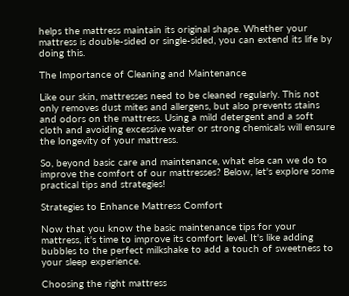helps the mattress maintain its original shape. Whether your mattress is double-sided or single-sided, you can extend its life by doing this.

The Importance of Cleaning and Maintenance

Like our skin, mattresses need to be cleaned regularly. This not only removes dust mites and allergens, but also prevents stains and odors on the mattress. Using a mild detergent and a soft cloth and avoiding excessive water or strong chemicals will ensure the longevity of your mattress.

So, beyond basic care and maintenance, what else can we do to improve the comfort of our mattresses? Below, let's explore some practical tips and strategies!

Strategies to Enhance Mattress Comfort

Now that you know the basic maintenance tips for your mattress, it's time to improve its comfort level. It's like adding bubbles to the perfect milkshake to add a touch of sweetness to your sleep experience.

Choosing the right mattress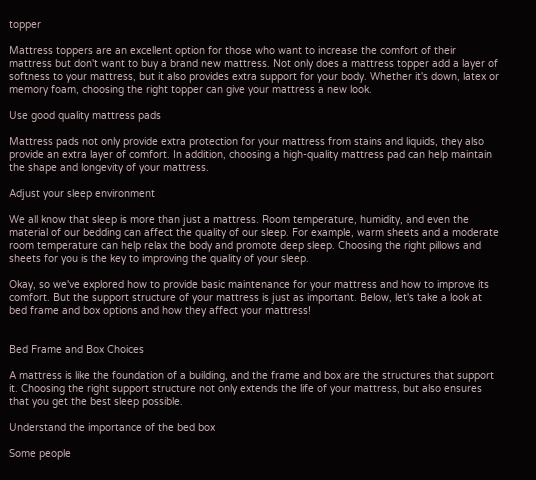topper

Mattress toppers are an excellent option for those who want to increase the comfort of their mattress but don't want to buy a brand new mattress. Not only does a mattress topper add a layer of softness to your mattress, but it also provides extra support for your body. Whether it's down, latex or memory foam, choosing the right topper can give your mattress a new look.

Use good quality mattress pads

Mattress pads not only provide extra protection for your mattress from stains and liquids, they also provide an extra layer of comfort. In addition, choosing a high-quality mattress pad can help maintain the shape and longevity of your mattress.

Adjust your sleep environment

We all know that sleep is more than just a mattress. Room temperature, humidity, and even the material of our bedding can affect the quality of our sleep. For example, warm sheets and a moderate room temperature can help relax the body and promote deep sleep. Choosing the right pillows and sheets for you is the key to improving the quality of your sleep.

Okay, so we've explored how to provide basic maintenance for your mattress and how to improve its comfort. But the support structure of your mattress is just as important. Below, let's take a look at bed frame and box options and how they affect your mattress!


Bed Frame and Box Choices

A mattress is like the foundation of a building, and the frame and box are the structures that support it. Choosing the right support structure not only extends the life of your mattress, but also ensures that you get the best sleep possible.

Understand the importance of the bed box

Some people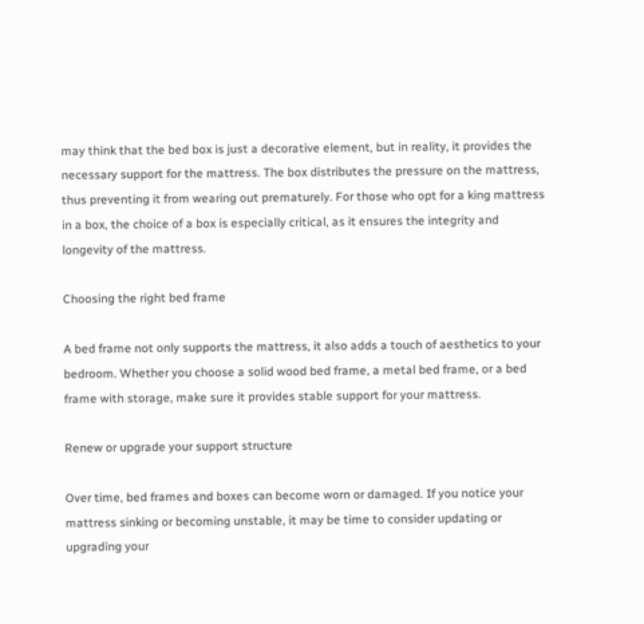may think that the bed box is just a decorative element, but in reality, it provides the necessary support for the mattress. The box distributes the pressure on the mattress, thus preventing it from wearing out prematurely. For those who opt for a king mattress in a box, the choice of a box is especially critical, as it ensures the integrity and longevity of the mattress.

Choosing the right bed frame

A bed frame not only supports the mattress, it also adds a touch of aesthetics to your bedroom. Whether you choose a solid wood bed frame, a metal bed frame, or a bed frame with storage, make sure it provides stable support for your mattress.

Renew or upgrade your support structure

Over time, bed frames and boxes can become worn or damaged. If you notice your mattress sinking or becoming unstable, it may be time to consider updating or upgrading your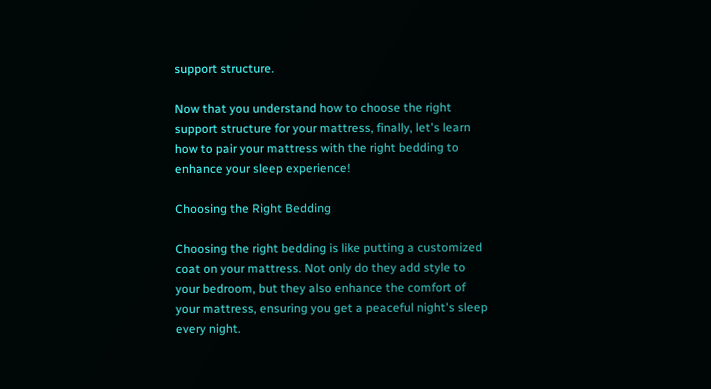support structure.

Now that you understand how to choose the right support structure for your mattress, finally, let's learn how to pair your mattress with the right bedding to enhance your sleep experience!

Choosing the Right Bedding

Choosing the right bedding is like putting a customized coat on your mattress. Not only do they add style to your bedroom, but they also enhance the comfort of your mattress, ensuring you get a peaceful night's sleep every night.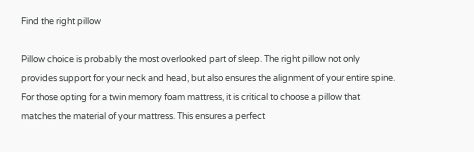Find the right pillow

Pillow choice is probably the most overlooked part of sleep. The right pillow not only provides support for your neck and head, but also ensures the alignment of your entire spine. For those opting for a twin memory foam mattress, it is critical to choose a pillow that matches the material of your mattress. This ensures a perfect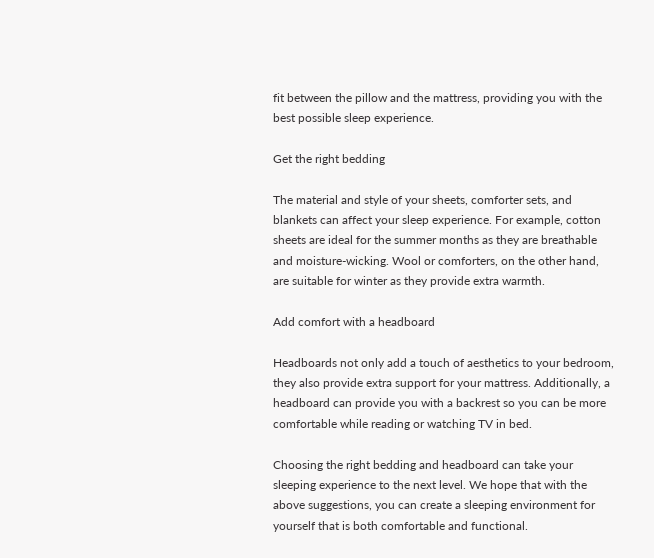fit between the pillow and the mattress, providing you with the best possible sleep experience.

Get the right bedding

The material and style of your sheets, comforter sets, and blankets can affect your sleep experience. For example, cotton sheets are ideal for the summer months as they are breathable and moisture-wicking. Wool or comforters, on the other hand, are suitable for winter as they provide extra warmth.

Add comfort with a headboard

Headboards not only add a touch of aesthetics to your bedroom, they also provide extra support for your mattress. Additionally, a headboard can provide you with a backrest so you can be more comfortable while reading or watching TV in bed.

Choosing the right bedding and headboard can take your sleeping experience to the next level. We hope that with the above suggestions, you can create a sleeping environment for yourself that is both comfortable and functional.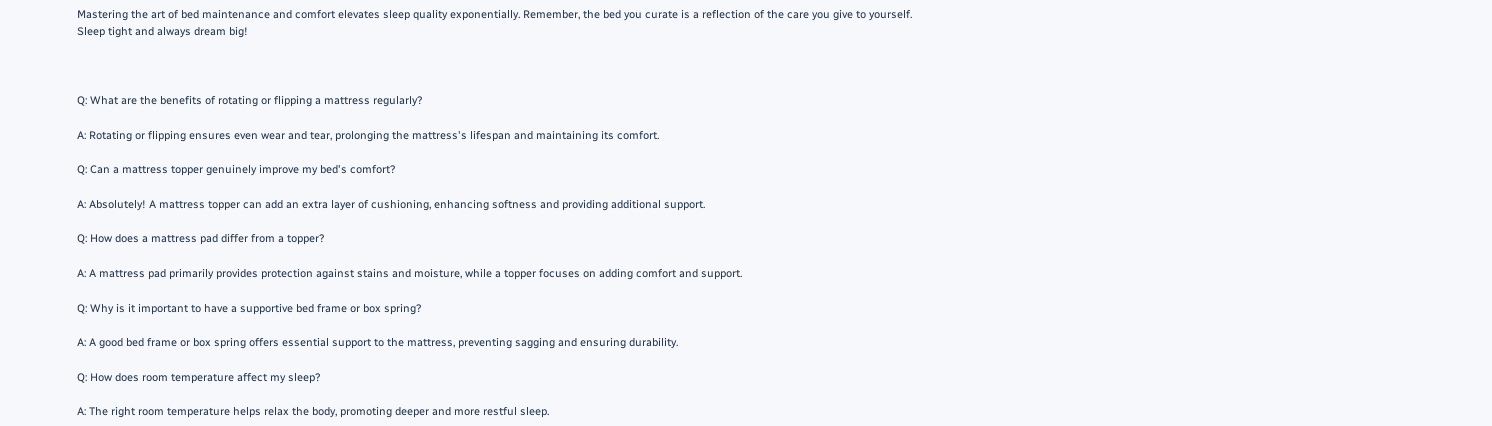Mastering the art of bed maintenance and comfort elevates sleep quality exponentially. Remember, the bed you curate is a reflection of the care you give to yourself. Sleep tight and always dream big!



Q: What are the benefits of rotating or flipping a mattress regularly?

A: Rotating or flipping ensures even wear and tear, prolonging the mattress's lifespan and maintaining its comfort.

Q: Can a mattress topper genuinely improve my bed's comfort?

A: Absolutely! A mattress topper can add an extra layer of cushioning, enhancing softness and providing additional support.

Q: How does a mattress pad differ from a topper?

A: A mattress pad primarily provides protection against stains and moisture, while a topper focuses on adding comfort and support.

Q: Why is it important to have a supportive bed frame or box spring?

A: A good bed frame or box spring offers essential support to the mattress, preventing sagging and ensuring durability.

Q: How does room temperature affect my sleep?

A: The right room temperature helps relax the body, promoting deeper and more restful sleep.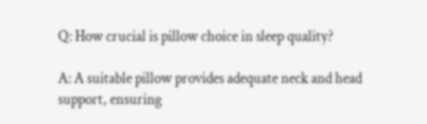Q: How crucial is pillow choice in sleep quality?

A: A suitable pillow provides adequate neck and head support, ensuring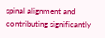spinal alignment and contributing significantly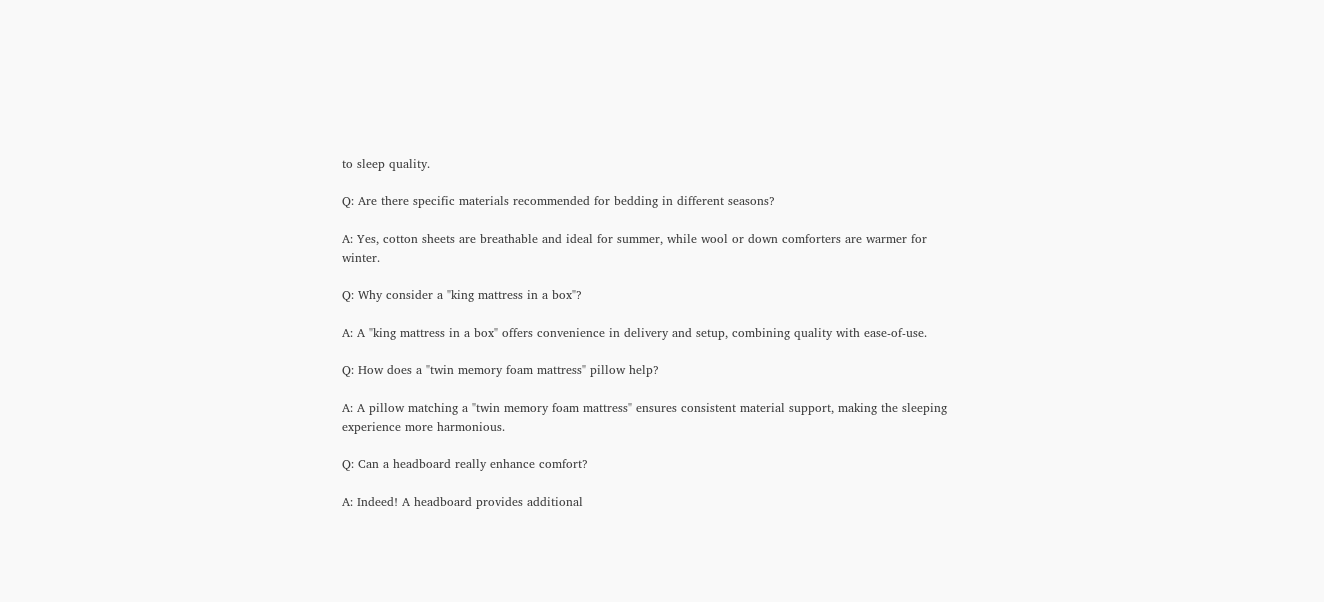to sleep quality.

Q: Are there specific materials recommended for bedding in different seasons?

A: Yes, cotton sheets are breathable and ideal for summer, while wool or down comforters are warmer for winter.

Q: Why consider a "king mattress in a box"?

A: A "king mattress in a box" offers convenience in delivery and setup, combining quality with ease-of-use.

Q: How does a "twin memory foam mattress" pillow help?

A: A pillow matching a "twin memory foam mattress" ensures consistent material support, making the sleeping experience more harmonious.

Q: Can a headboard really enhance comfort?

A: Indeed! A headboard provides additional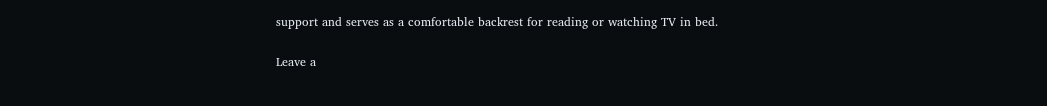support and serves as a comfortable backrest for reading or watching TV in bed.

Leave a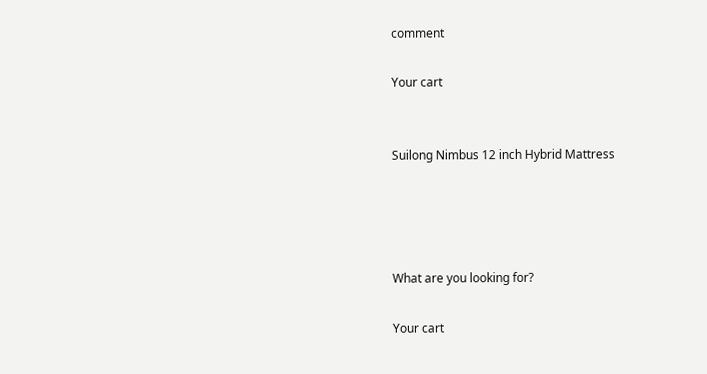comment

Your cart


Suilong Nimbus 12 inch Hybrid Mattress




What are you looking for?

Your cart